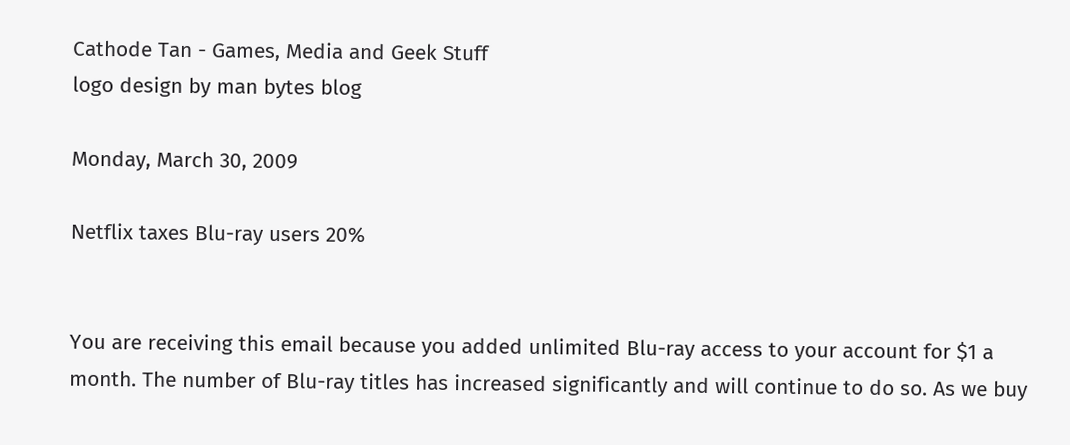Cathode Tan - Games, Media and Geek Stuff
logo design by man bytes blog

Monday, March 30, 2009

Netflix taxes Blu-ray users 20%


You are receiving this email because you added unlimited Blu-ray access to your account for $1 a month. The number of Blu-ray titles has increased significantly and will continue to do so. As we buy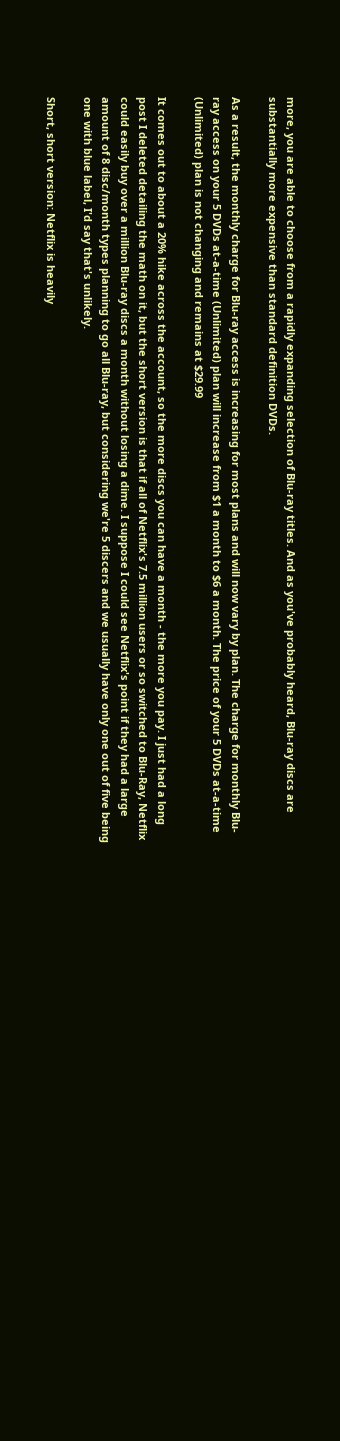more, you are able to choose from a rapidly expanding selection of Blu-ray titles. And as you've probably heard, Blu-ray discs are substantially more expensive than standard definition DVDs.

As a result, the monthly charge for Blu-ray access is increasing for most plans and will now vary by plan. The charge for monthly Blu-ray access on your 5 DVDs at-a-time (Unlimited) plan will increase from $1 a month to $6 a month. The price of your 5 DVDs at-a-time (Unlimited) plan is not changing and remains at $29.99

It comes out to about a 20% hike across the account, so the more discs you can have a month - the more you pay. I just had a long post I deleted detailing the math on it, but the short version is that if all of Netflix's 7.5 million users or so switched to Blu-Ray, Netflix could easily buy over a million Blu-ray discs a month without losing a dime. I suppose I could see Netflix's point if they had a large amount of 8 disc/month types planning to go all Blu-ray, but considering we're 5 discers and we usually have only one out of five being one with blue label, I'd say that's unlikely.

Short, short version: Netflix is heavily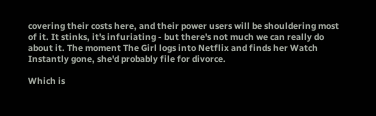covering their costs here, and their power users will be shouldering most of it. It stinks, it's infuriating - but there's not much we can really do about it. The moment The Girl logs into Netflix and finds her Watch Instantly gone, she'd probably file for divorce.

Which is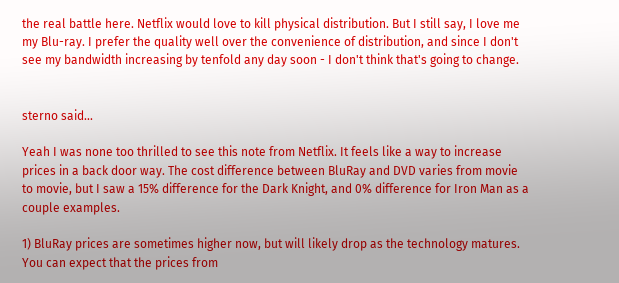the real battle here. Netflix would love to kill physical distribution. But I still say, I love me my Blu-ray. I prefer the quality well over the convenience of distribution, and since I don't see my bandwidth increasing by tenfold any day soon - I don't think that's going to change.


sterno said...

Yeah I was none too thrilled to see this note from Netflix. It feels like a way to increase prices in a back door way. The cost difference between BluRay and DVD varies from movie to movie, but I saw a 15% difference for the Dark Knight, and 0% difference for Iron Man as a couple examples.

1) BluRay prices are sometimes higher now, but will likely drop as the technology matures. You can expect that the prices from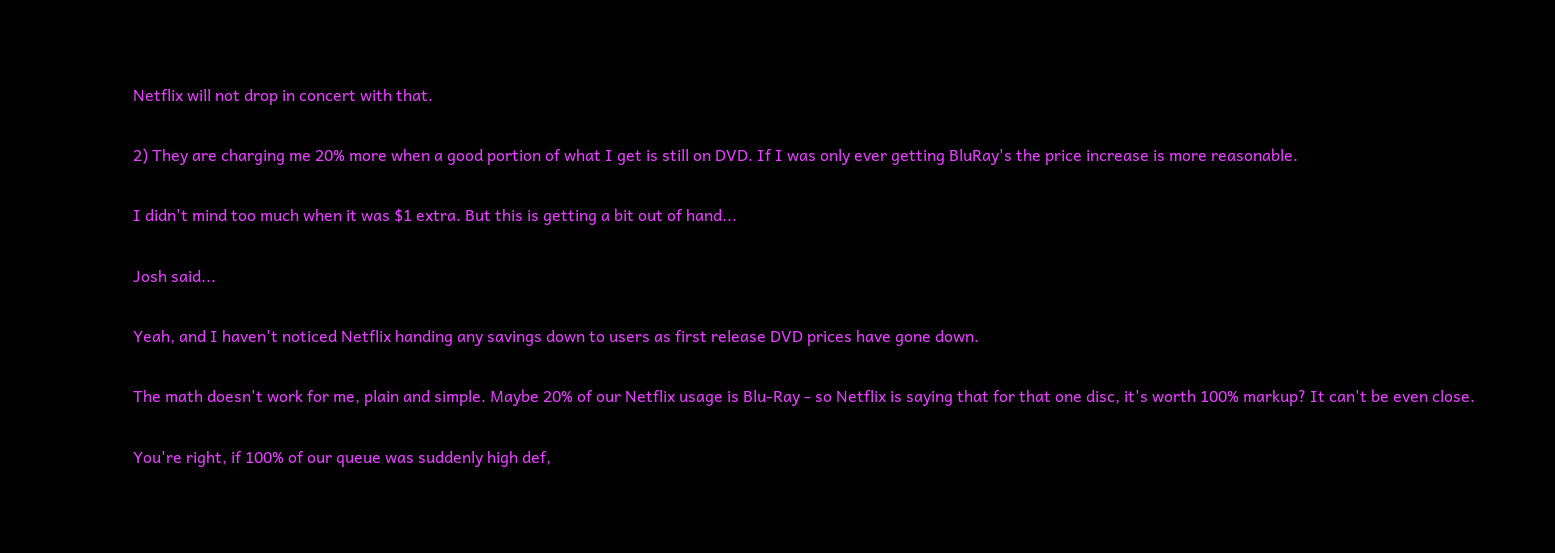Netflix will not drop in concert with that.

2) They are charging me 20% more when a good portion of what I get is still on DVD. If I was only ever getting BluRay's the price increase is more reasonable.

I didn't mind too much when it was $1 extra. But this is getting a bit out of hand...

Josh said...

Yeah, and I haven't noticed Netflix handing any savings down to users as first release DVD prices have gone down.

The math doesn't work for me, plain and simple. Maybe 20% of our Netflix usage is Blu-Ray - so Netflix is saying that for that one disc, it's worth 100% markup? It can't be even close.

You're right, if 100% of our queue was suddenly high def,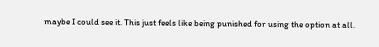maybe I could see it. This just feels like being punished for using the option at all.